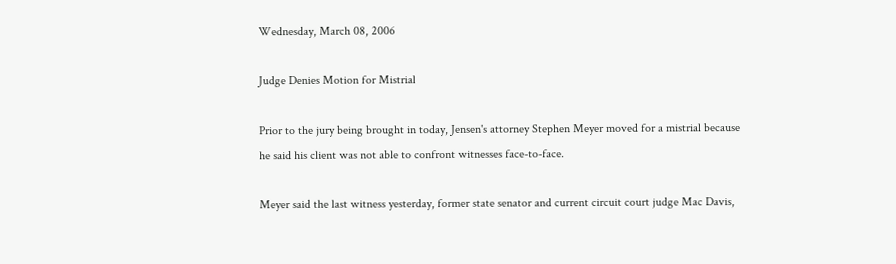Wednesday, March 08, 2006

Judge Denies Motion for Mistrial

Prior to the jury being brought in today, Jensen's attorney Stephen Meyer moved for a mistrial because he said his client was not able to confront witnesses face-to-face.

Meyer said the last witness yesterday, former state senator and current circuit court judge Mac Davis,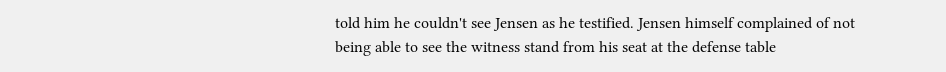told him he couldn't see Jensen as he testified. Jensen himself complained of not being able to see the witness stand from his seat at the defense table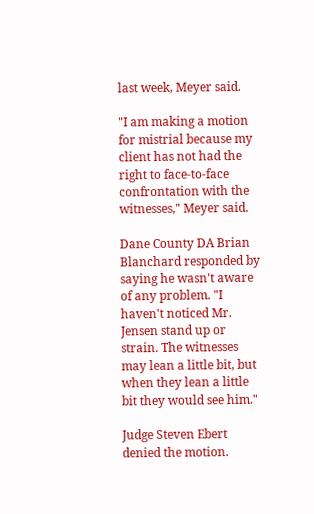last week, Meyer said.

"I am making a motion for mistrial because my client has not had the right to face-to-face confrontation with the witnesses," Meyer said.

Dane County DA Brian Blanchard responded by saying he wasn't aware of any problem. "I haven't noticed Mr. Jensen stand up or strain. The witnesses may lean a little bit, but when they lean a little bit they would see him."

Judge Steven Ebert denied the motion.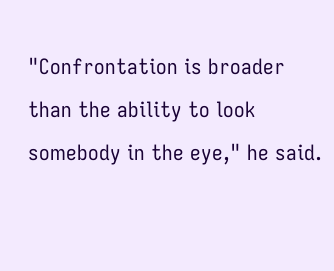"Confrontation is broader than the ability to look somebody in the eye," he said.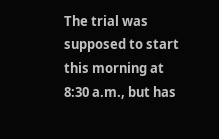The trial was supposed to start this morning at 8:30 a.m., but has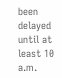been delayed until at least 10 a.m.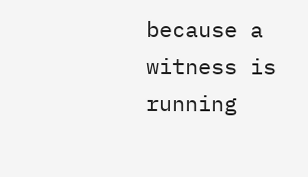because a witness is running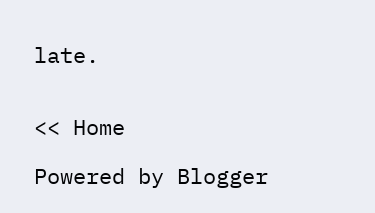late.


<< Home

Powered by Blogger